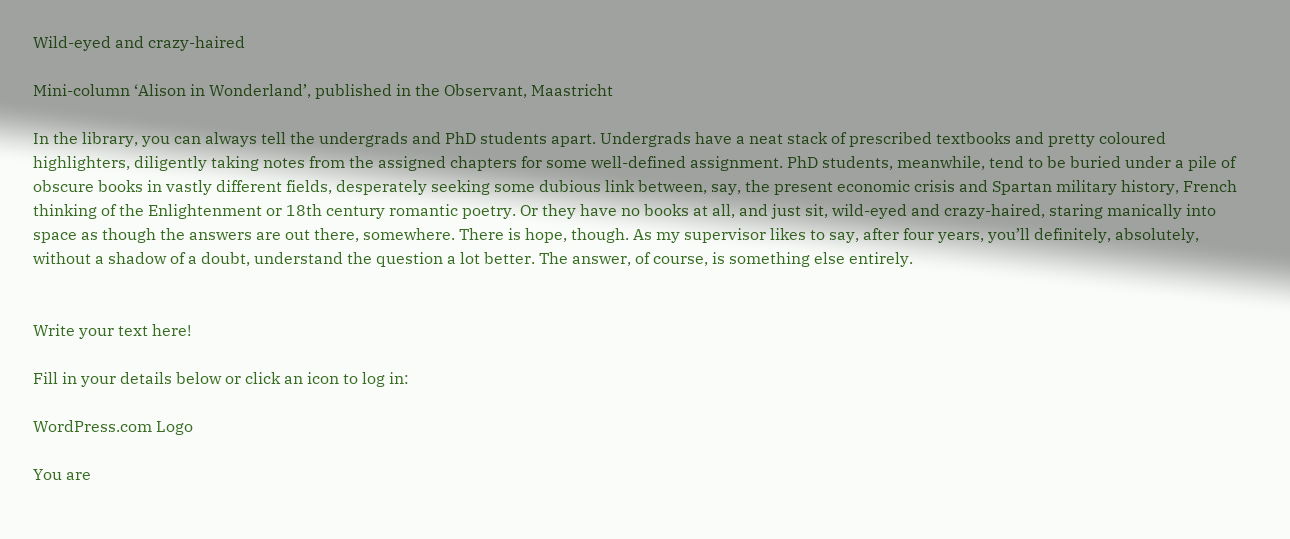Wild-eyed and crazy-haired

Mini-column ‘Alison in Wonderland’, published in the Observant, Maastricht

In the library, you can always tell the undergrads and PhD students apart. Undergrads have a neat stack of prescribed textbooks and pretty coloured highlighters, diligently taking notes from the assigned chapters for some well-defined assignment. PhD students, meanwhile, tend to be buried under a pile of obscure books in vastly different fields, desperately seeking some dubious link between, say, the present economic crisis and Spartan military history, French thinking of the Enlightenment or 18th century romantic poetry. Or they have no books at all, and just sit, wild-eyed and crazy-haired, staring manically into space as though the answers are out there, somewhere. There is hope, though. As my supervisor likes to say, after four years, you’ll definitely, absolutely, without a shadow of a doubt, understand the question a lot better. The answer, of course, is something else entirely.


Write your text here!

Fill in your details below or click an icon to log in:

WordPress.com Logo

You are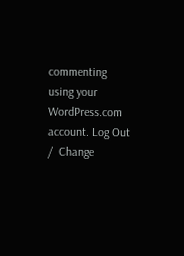commenting using your WordPress.com account. Log Out /  Change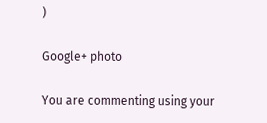)

Google+ photo

You are commenting using your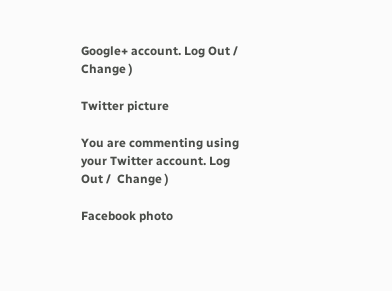Google+ account. Log Out /  Change )

Twitter picture

You are commenting using your Twitter account. Log Out /  Change )

Facebook photo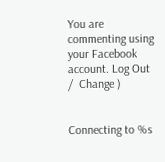You are commenting using your Facebook account. Log Out /  Change )


Connecting to %s